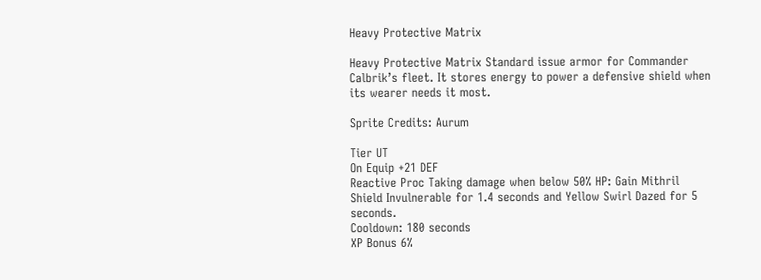Heavy Protective Matrix

Heavy Protective Matrix Standard issue armor for Commander Calbrik’s fleet. It stores energy to power a defensive shield when its wearer needs it most.

Sprite Credits: Aurum

Tier UT
On Equip +21 DEF
Reactive Proc Taking damage when below 50% HP: Gain Mithril Shield Invulnerable for 1.4 seconds and Yellow Swirl Dazed for 5 seconds.
Cooldown: 180 seconds
XP Bonus 6%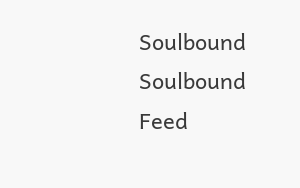Soulbound Soulbound
Feed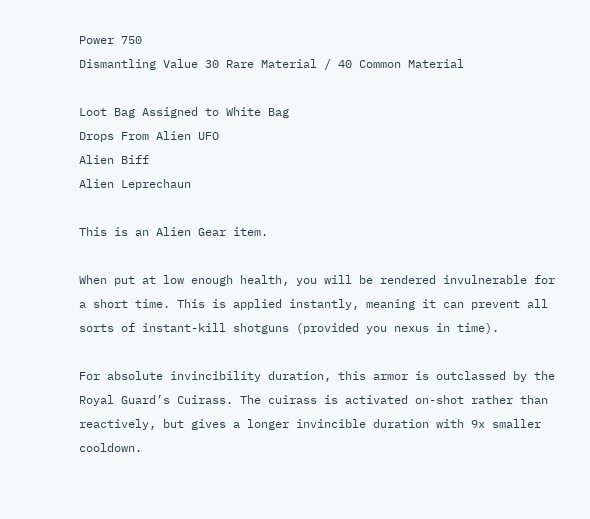Power 750
Dismantling Value 30 Rare Material / 40 Common Material

Loot Bag Assigned to White Bag
Drops From Alien UFO
Alien Biff
Alien Leprechaun

This is an Alien Gear item.

When put at low enough health, you will be rendered invulnerable for a short time. This is applied instantly, meaning it can prevent all sorts of instant-kill shotguns (provided you nexus in time).

For absolute invincibility duration, this armor is outclassed by the Royal Guard’s Cuirass. The cuirass is activated on-shot rather than reactively, but gives a longer invincible duration with 9x smaller cooldown.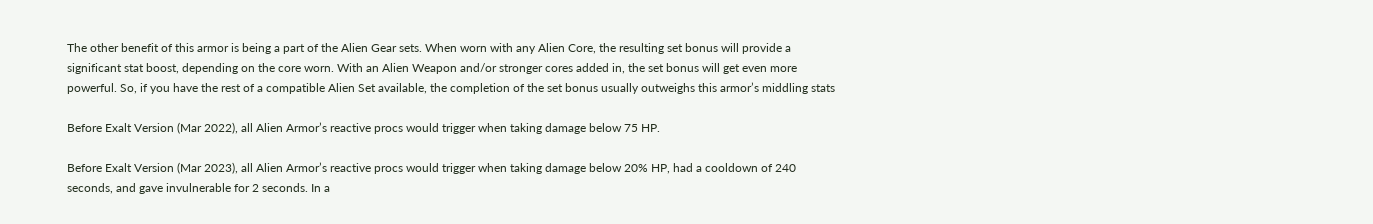The other benefit of this armor is being a part of the Alien Gear sets. When worn with any Alien Core, the resulting set bonus will provide a significant stat boost, depending on the core worn. With an Alien Weapon and/or stronger cores added in, the set bonus will get even more powerful. So, if you have the rest of a compatible Alien Set available, the completion of the set bonus usually outweighs this armor’s middling stats

Before Exalt Version (Mar 2022), all Alien Armor’s reactive procs would trigger when taking damage below 75 HP.

Before Exalt Version (Mar 2023), all Alien Armor’s reactive procs would trigger when taking damage below 20% HP, had a cooldown of 240 seconds, and gave invulnerable for 2 seconds. In a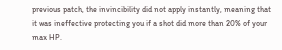previous patch, the invincibility did not apply instantly, meaning that it was ineffective protecting you if a shot did more than 20% of your max HP.